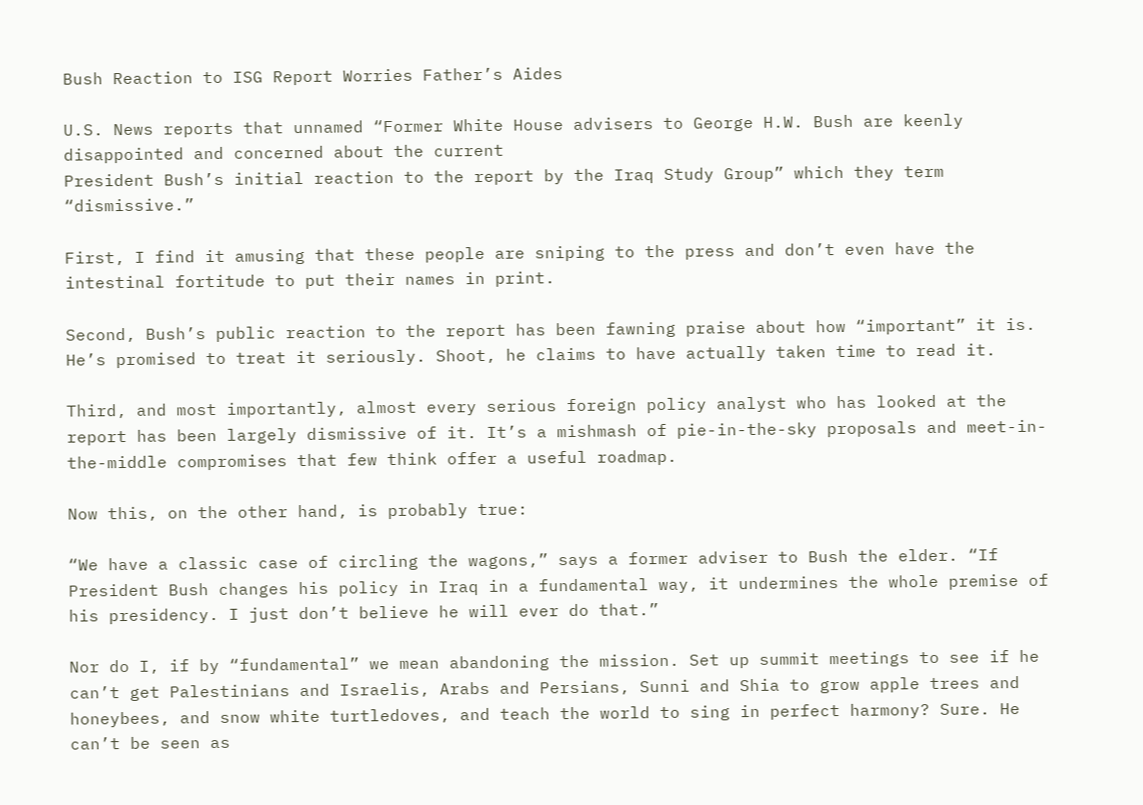Bush Reaction to ISG Report Worries Father’s Aides

U.S. News reports that unnamed “Former White House advisers to George H.W. Bush are keenly disappointed and concerned about the current
President Bush’s initial reaction to the report by the Iraq Study Group” which they term “dismissive.”

First, I find it amusing that these people are sniping to the press and don’t even have the intestinal fortitude to put their names in print.

Second, Bush’s public reaction to the report has been fawning praise about how “important” it is. He’s promised to treat it seriously. Shoot, he claims to have actually taken time to read it.

Third, and most importantly, almost every serious foreign policy analyst who has looked at the report has been largely dismissive of it. It’s a mishmash of pie-in-the-sky proposals and meet-in-the-middle compromises that few think offer a useful roadmap.

Now this, on the other hand, is probably true:

“We have a classic case of circling the wagons,” says a former adviser to Bush the elder. “If President Bush changes his policy in Iraq in a fundamental way, it undermines the whole premise of his presidency. I just don’t believe he will ever do that.”

Nor do I, if by “fundamental” we mean abandoning the mission. Set up summit meetings to see if he can’t get Palestinians and Israelis, Arabs and Persians, Sunni and Shia to grow apple trees and honeybees, and snow white turtledoves, and teach the world to sing in perfect harmony? Sure. He can’t be seen as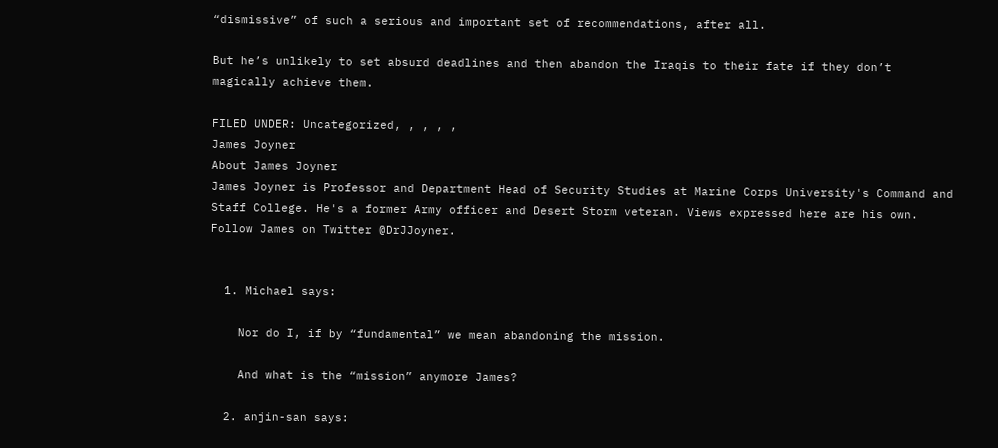“dismissive” of such a serious and important set of recommendations, after all.

But he’s unlikely to set absurd deadlines and then abandon the Iraqis to their fate if they don’t magically achieve them.

FILED UNDER: Uncategorized, , , , ,
James Joyner
About James Joyner
James Joyner is Professor and Department Head of Security Studies at Marine Corps University's Command and Staff College. He's a former Army officer and Desert Storm veteran. Views expressed here are his own. Follow James on Twitter @DrJJoyner.


  1. Michael says:

    Nor do I, if by “fundamental” we mean abandoning the mission.

    And what is the “mission” anymore James?

  2. anjin-san says: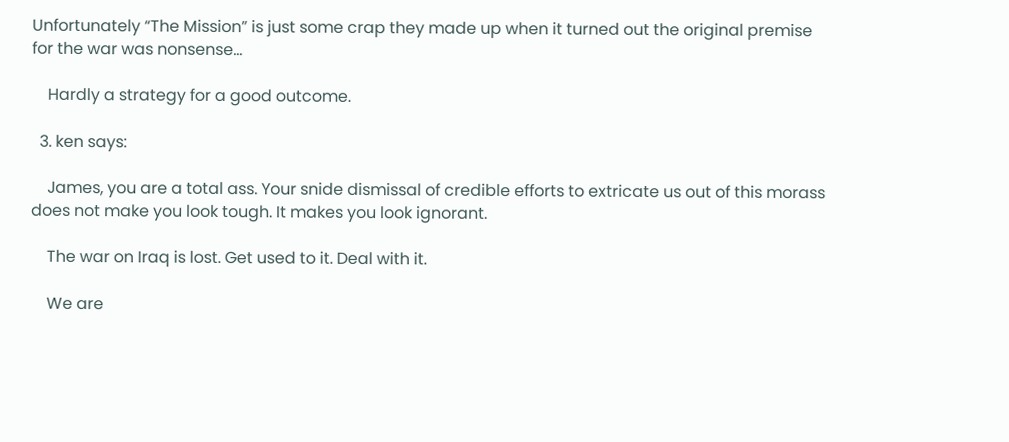Unfortunately “The Mission” is just some crap they made up when it turned out the original premise for the war was nonsense…

    Hardly a strategy for a good outcome.

  3. ken says:

    James, you are a total ass. Your snide dismissal of credible efforts to extricate us out of this morass does not make you look tough. It makes you look ignorant.

    The war on Iraq is lost. Get used to it. Deal with it.

    We are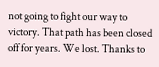not going to fight our way to victory. That path has been closed off for years. We lost. Thanks to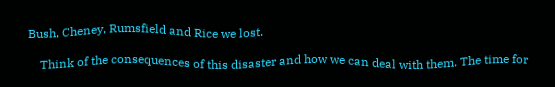Bush, Cheney, Rumsfield and Rice we lost.

    Think of the consequences of this disaster and how we can deal with them. The time for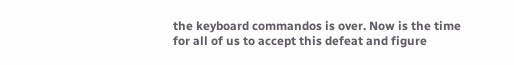the keyboard commandos is over. Now is the time for all of us to accept this defeat and figure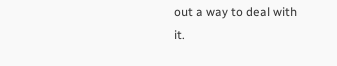out a way to deal with it.